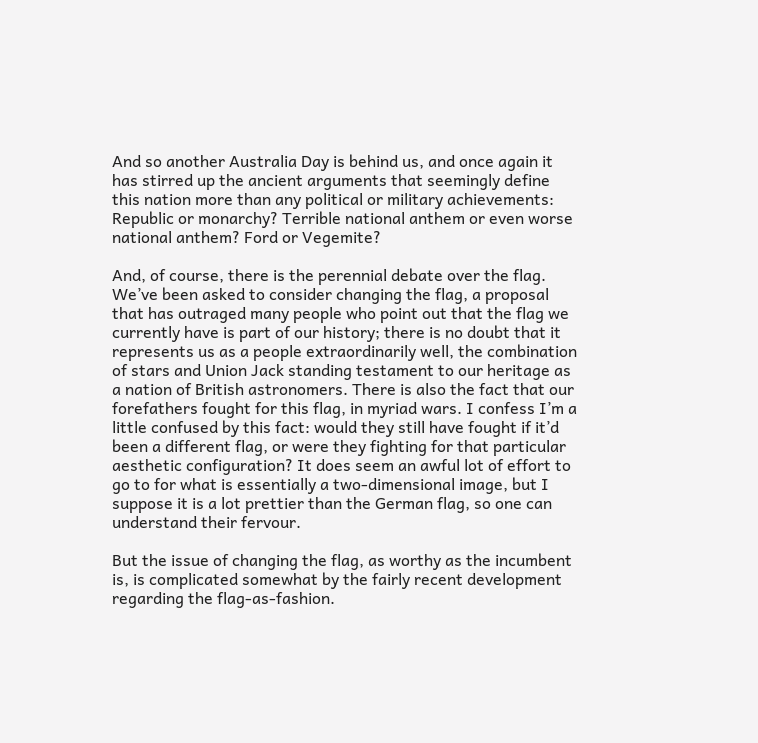And so another Australia Day is behind us, and once again it has stirred up the ancient arguments that seemingly define this nation more than any political or military achievements: Republic or monarchy? Terrible national anthem or even worse national anthem? Ford or Vegemite?

And, of course, there is the perennial debate over the flag. We’ve been asked to consider changing the flag, a proposal that has outraged many people who point out that the flag we currently have is part of our history; there is no doubt that it represents us as a people extraordinarily well, the combination of stars and Union Jack standing testament to our heritage as a nation of British astronomers. There is also the fact that our forefathers fought for this flag, in myriad wars. I confess I’m a little confused by this fact: would they still have fought if it’d been a different flag, or were they fighting for that particular aesthetic configuration? It does seem an awful lot of effort to go to for what is essentially a two-dimensional image, but I suppose it is a lot prettier than the German flag, so one can understand their fervour.

But the issue of changing the flag, as worthy as the incumbent is, is complicated somewhat by the fairly recent development regarding the flag-as-fashion.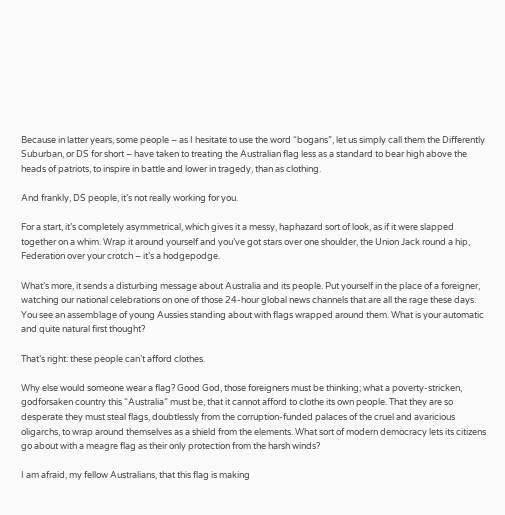Because in latter years, some people – as I hesitate to use the word “bogans”, let us simply call them the Differently Suburban, or DS for short – have taken to treating the Australian flag less as a standard to bear high above the heads of patriots, to inspire in battle and lower in tragedy, than as clothing.

And frankly, DS people, it’s not really working for you.

For a start, it’s completely asymmetrical, which gives it a messy, haphazard sort of look, as if it were slapped together on a whim. Wrap it around yourself and you’ve got stars over one shoulder, the Union Jack round a hip, Federation over your crotch – it’s a hodgepodge.

What’s more, it sends a disturbing message about Australia and its people. Put yourself in the place of a foreigner, watching our national celebrations on one of those 24-hour global news channels that are all the rage these days. You see an assemblage of young Aussies standing about with flags wrapped around them. What is your automatic and quite natural first thought?

That’s right: these people can’t afford clothes.

Why else would someone wear a flag? Good God, those foreigners must be thinking; what a poverty-stricken, godforsaken country this “Australia” must be, that it cannot afford to clothe its own people. That they are so desperate they must steal flags, doubtlessly from the corruption-funded palaces of the cruel and avaricious oligarchs, to wrap around themselves as a shield from the elements. What sort of modern democracy lets its citizens go about with a meagre flag as their only protection from the harsh winds?

I am afraid, my fellow Australians, that this flag is making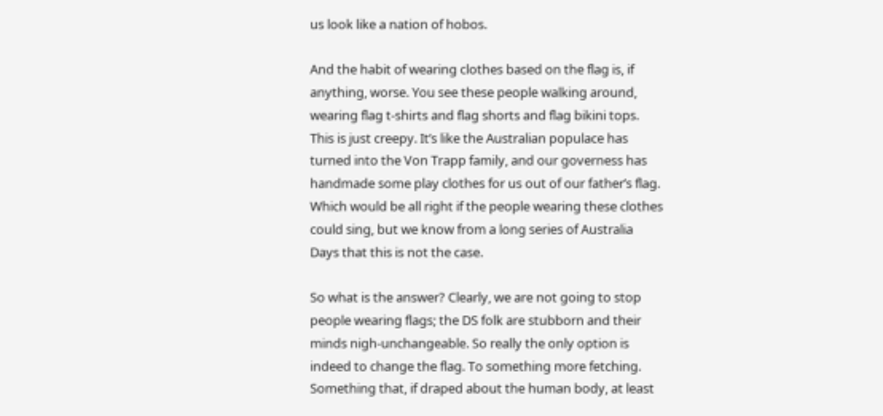us look like a nation of hobos.

And the habit of wearing clothes based on the flag is, if anything, worse. You see these people walking around, wearing flag t-shirts and flag shorts and flag bikini tops. This is just creepy. It’s like the Australian populace has turned into the Von Trapp family, and our governess has handmade some play clothes for us out of our father’s flag. Which would be all right if the people wearing these clothes could sing, but we know from a long series of Australia Days that this is not the case.

So what is the answer? Clearly, we are not going to stop people wearing flags; the DS folk are stubborn and their minds nigh-unchangeable. So really the only option is indeed to change the flag. To something more fetching. Something that, if draped about the human body, at least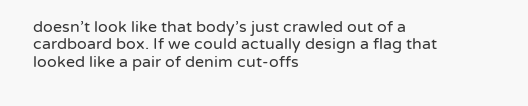doesn’t look like that body’s just crawled out of a cardboard box. If we could actually design a flag that looked like a pair of denim cut-offs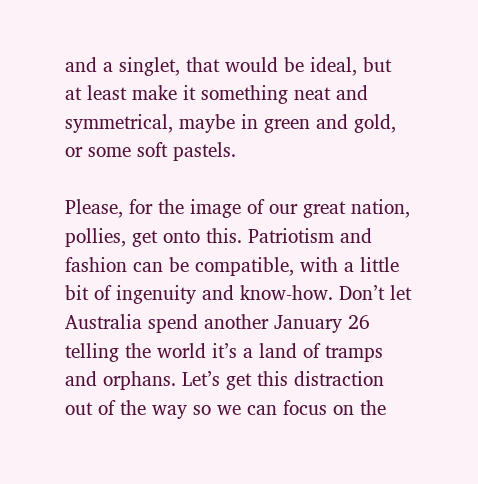and a singlet, that would be ideal, but at least make it something neat and symmetrical, maybe in green and gold, or some soft pastels.

Please, for the image of our great nation, pollies, get onto this. Patriotism and fashion can be compatible, with a little bit of ingenuity and know-how. Don’t let Australia spend another January 26 telling the world it’s a land of tramps and orphans. Let’s get this distraction out of the way so we can focus on the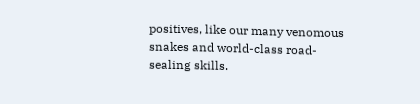positives, like our many venomous snakes and world-class road-sealing skills.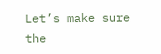Let’s make sure the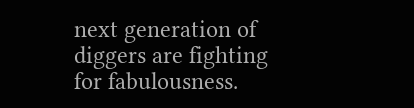next generation of diggers are fighting for fabulousness.